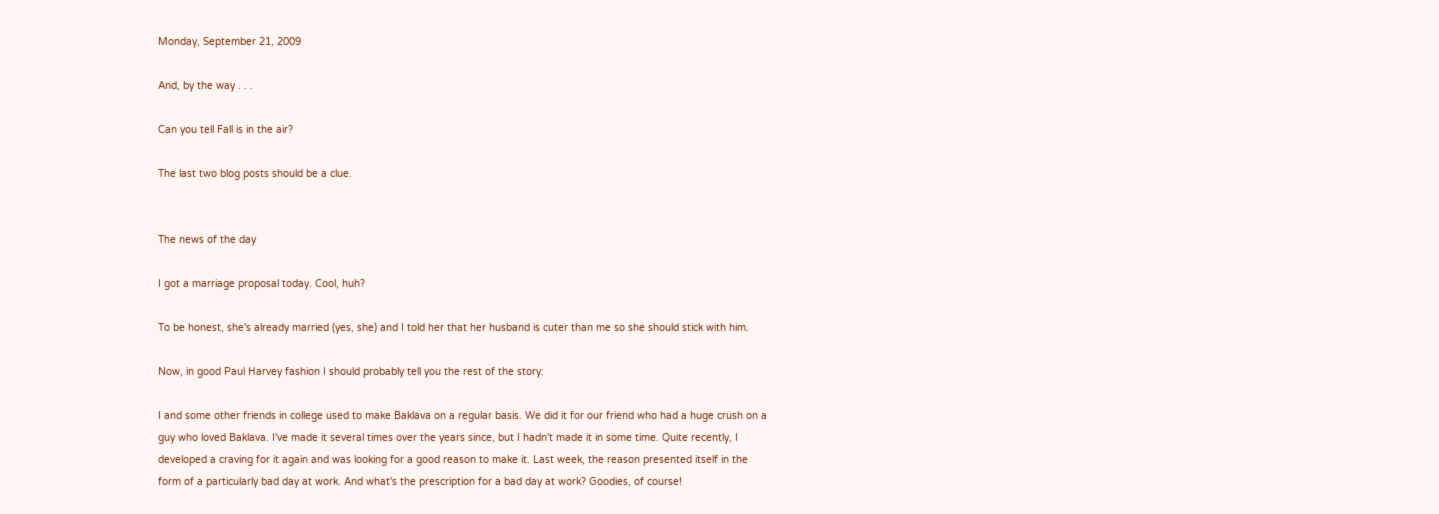Monday, September 21, 2009

And, by the way . . .

Can you tell Fall is in the air?

The last two blog posts should be a clue.


The news of the day

I got a marriage proposal today. Cool, huh?

To be honest, she's already married (yes, she) and I told her that her husband is cuter than me so she should stick with him.

Now, in good Paul Harvey fashion I should probably tell you the rest of the story:

I and some other friends in college used to make Baklava on a regular basis. We did it for our friend who had a huge crush on a guy who loved Baklava. I've made it several times over the years since, but I hadn't made it in some time. Quite recently, I developed a craving for it again and was looking for a good reason to make it. Last week, the reason presented itself in the form of a particularly bad day at work. And what's the prescription for a bad day at work? Goodies, of course!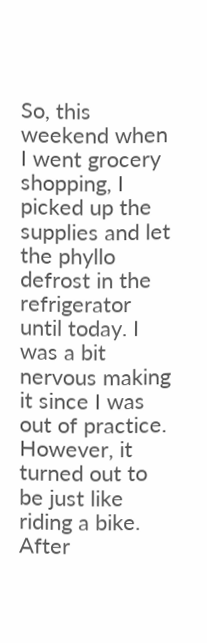So, this weekend when I went grocery shopping, I picked up the supplies and let the phyllo defrost in the refrigerator until today. I was a bit nervous making it since I was out of practice. However, it turned out to be just like riding a bike. After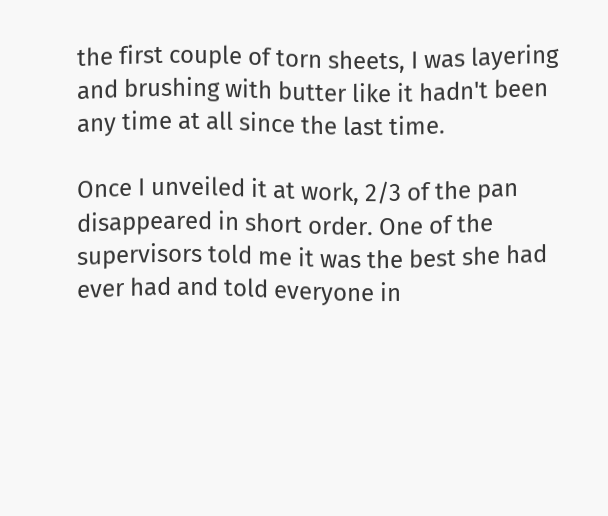the first couple of torn sheets, I was layering and brushing with butter like it hadn't been any time at all since the last time.

Once I unveiled it at work, 2/3 of the pan disappeared in short order. One of the supervisors told me it was the best she had ever had and told everyone in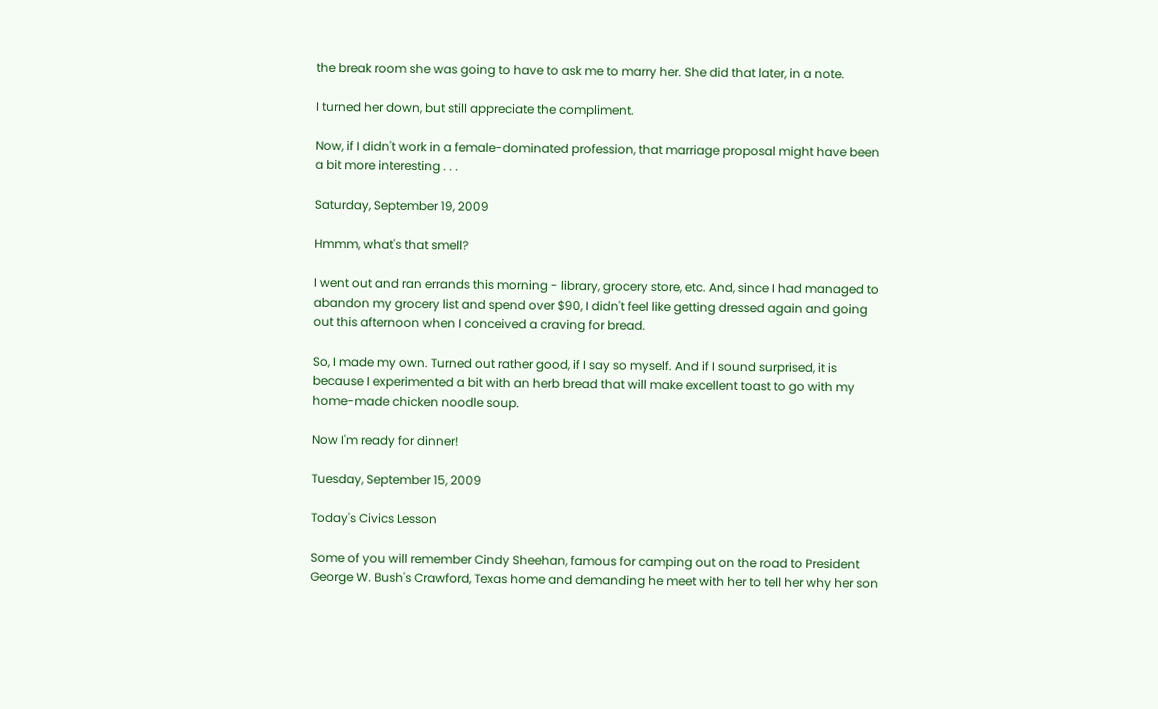the break room she was going to have to ask me to marry her. She did that later, in a note.

I turned her down, but still appreciate the compliment.

Now, if I didn't work in a female-dominated profession, that marriage proposal might have been a bit more interesting . . .

Saturday, September 19, 2009

Hmmm, what's that smell?

I went out and ran errands this morning - library, grocery store, etc. And, since I had managed to abandon my grocery list and spend over $90, I didn't feel like getting dressed again and going out this afternoon when I conceived a craving for bread.

So, I made my own. Turned out rather good, if I say so myself. And if I sound surprised, it is because I experimented a bit with an herb bread that will make excellent toast to go with my home-made chicken noodle soup.

Now I'm ready for dinner!

Tuesday, September 15, 2009

Today's Civics Lesson

Some of you will remember Cindy Sheehan, famous for camping out on the road to President George W. Bush's Crawford, Texas home and demanding he meet with her to tell her why her son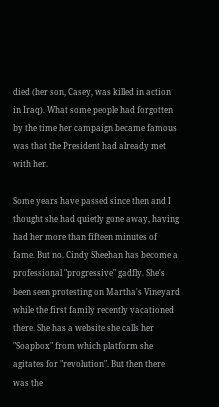died (her son, Casey, was killed in action in Iraq). What some people had forgotten by the time her campaign became famous was that the President had already met with her.

Some years have passed since then and I thought she had quietly gone away, having had her more than fifteen minutes of fame. But no. Cindy Sheehan has become a professional "progressive" gadfly. She's been seen protesting on Martha's Vineyard while the first family recently vacationed there. She has a website she calls her "Soapbox" from which platform she agitates for "revolution". But then there was the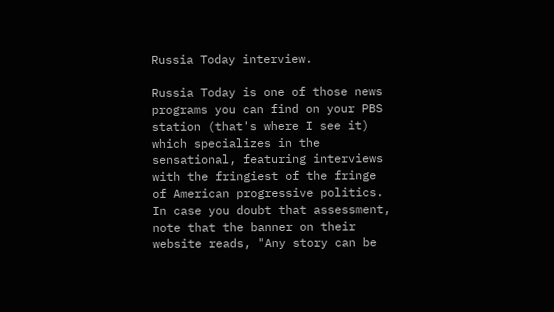Russia Today interview.

Russia Today is one of those news programs you can find on your PBS station (that's where I see it) which specializes in the sensational, featuring interviews with the fringiest of the fringe of American progressive politics. In case you doubt that assessment, note that the banner on their website reads, "Any story can be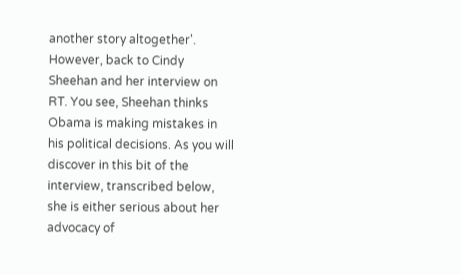another story altogether'. However, back to Cindy Sheehan and her interview on RT. You see, Sheehan thinks Obama is making mistakes in his political decisions. As you will discover in this bit of the interview, transcribed below, she is either serious about her advocacy of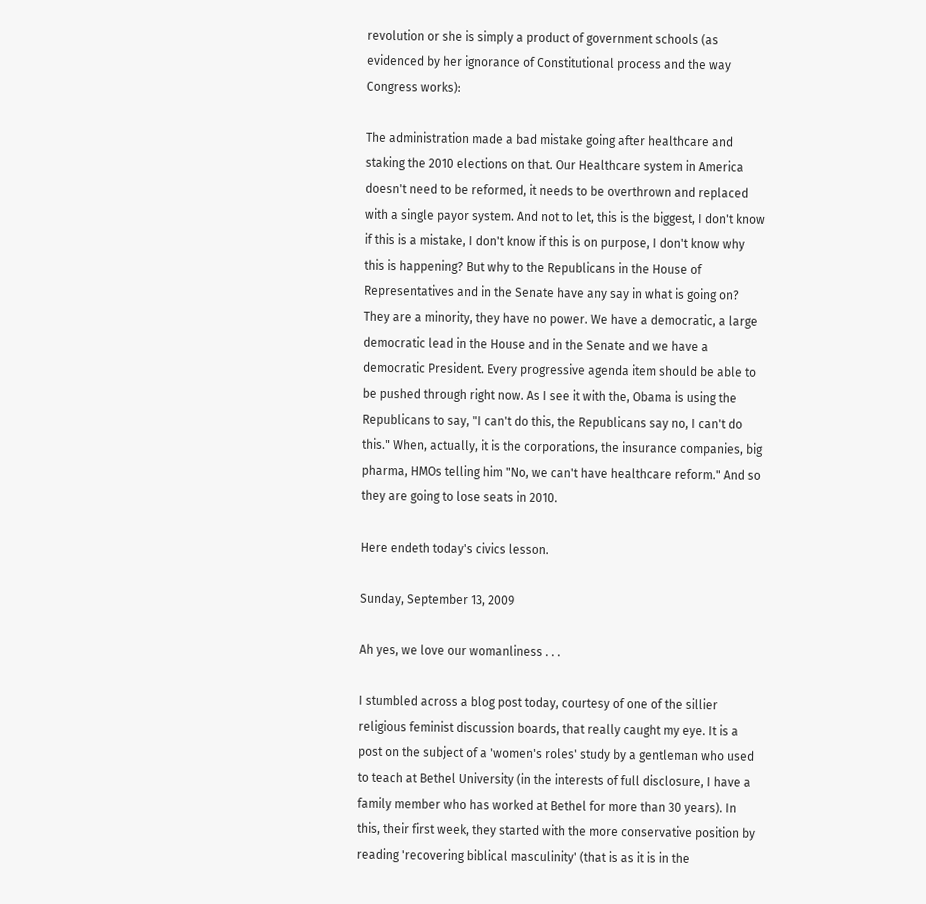revolution or she is simply a product of government schools (as evidenced by her ignorance of Constitutional process and the way Congress works):

The administration made a bad mistake going after healthcare and staking the 2010 elections on that. Our Healthcare system in America doesn't need to be reformed, it needs to be overthrown and replaced with a single payor system. And not to let, this is the biggest, I don't know if this is a mistake, I don't know if this is on purpose, I don't know why this is happening? But why to the Republicans in the House of Representatives and in the Senate have any say in what is going on? They are a minority, they have no power. We have a democratic, a large democratic lead in the House and in the Senate and we have a democratic President. Every progressive agenda item should be able to be pushed through right now. As I see it with the, Obama is using the Republicans to say, "I can't do this, the Republicans say no, I can't do this." When, actually, it is the corporations, the insurance companies, big pharma, HMOs telling him "No, we can't have healthcare reform." And so they are going to lose seats in 2010.

Here endeth today's civics lesson.

Sunday, September 13, 2009

Ah yes, we love our womanliness . . .

I stumbled across a blog post today, courtesy of one of the sillier religious feminist discussion boards, that really caught my eye. It is a post on the subject of a 'women's roles' study by a gentleman who used to teach at Bethel University (in the interests of full disclosure, I have a family member who has worked at Bethel for more than 30 years). In this, their first week, they started with the more conservative position by reading 'recovering biblical masculinity' (that is as it is in the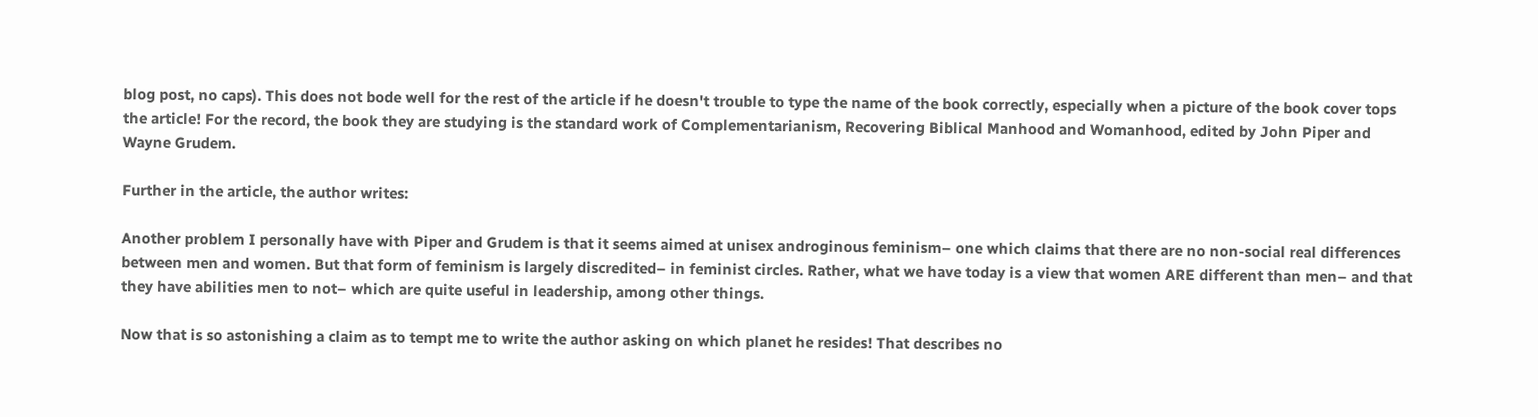blog post, no caps). This does not bode well for the rest of the article if he doesn't trouble to type the name of the book correctly, especially when a picture of the book cover tops the article! For the record, the book they are studying is the standard work of Complementarianism, Recovering Biblical Manhood and Womanhood, edited by John Piper and Wayne Grudem.

Further in the article, the author writes:

Another problem I personally have with Piper and Grudem is that it seems aimed at unisex androginous feminism– one which claims that there are no non-social real differences between men and women. But that form of feminism is largely discredited– in feminist circles. Rather, what we have today is a view that women ARE different than men– and that they have abilities men to not– which are quite useful in leadership, among other things.

Now that is so astonishing a claim as to tempt me to write the author asking on which planet he resides! That describes no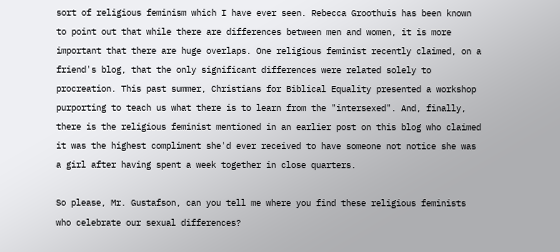sort of religious feminism which I have ever seen. Rebecca Groothuis has been known to point out that while there are differences between men and women, it is more important that there are huge overlaps. One religious feminist recently claimed, on a friend's blog, that the only significant differences were related solely to procreation. This past summer, Christians for Biblical Equality presented a workshop purporting to teach us what there is to learn from the "intersexed". And, finally, there is the religious feminist mentioned in an earlier post on this blog who claimed it was the highest compliment she'd ever received to have someone not notice she was a girl after having spent a week together in close quarters.

So please, Mr. Gustafson, can you tell me where you find these religious feminists who celebrate our sexual differences?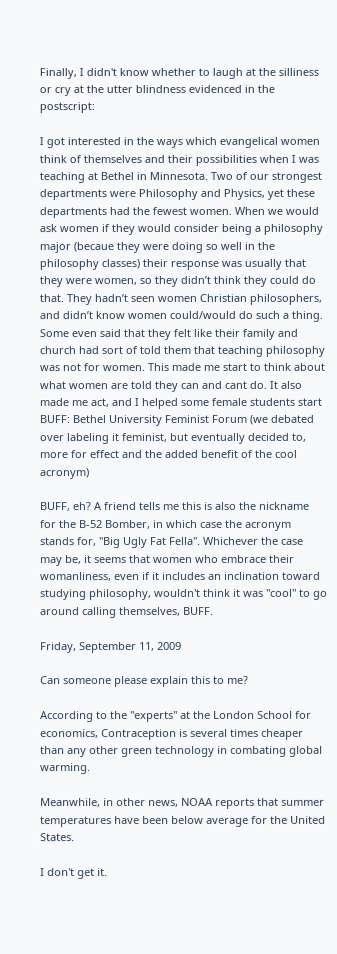Finally, I didn't know whether to laugh at the silliness or cry at the utter blindness evidenced in the postscript:

I got interested in the ways which evangelical women think of themselves and their possibilities when I was teaching at Bethel in Minnesota. Two of our strongest departments were Philosophy and Physics, yet these departments had the fewest women. When we would ask women if they would consider being a philosophy major (becaue they were doing so well in the philosophy classes) their response was usually that they were women, so they didn’t think they could do that. They hadn’t seen women Christian philosophers, and didn’t know women could/would do such a thing. Some even said that they felt like their family and church had sort of told them that teaching philosophy was not for women. This made me start to think about what women are told they can and cant do. It also made me act, and I helped some female students start BUFF: Bethel University Feminist Forum (we debated over labeling it feminist, but eventually decided to, more for effect and the added benefit of the cool acronym)

BUFF, eh? A friend tells me this is also the nickname for the B-52 Bomber, in which case the acronym stands for, "Big Ugly Fat Fella". Whichever the case may be, it seems that women who embrace their womanliness, even if it includes an inclination toward studying philosophy, wouldn't think it was "cool" to go around calling themselves, BUFF.

Friday, September 11, 2009

Can someone please explain this to me?

According to the "experts" at the London School for economics, Contraception is several times cheaper than any other green technology in combating global warming.

Meanwhile, in other news, NOAA reports that summer temperatures have been below average for the United States.

I don't get it.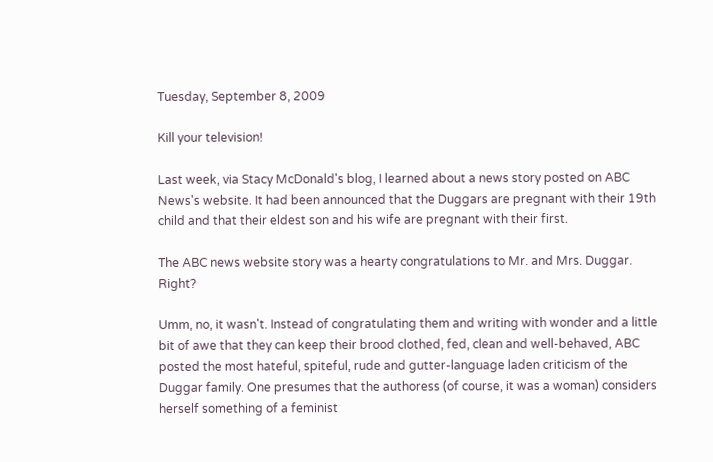Tuesday, September 8, 2009

Kill your television!

Last week, via Stacy McDonald's blog, I learned about a news story posted on ABC News's website. It had been announced that the Duggars are pregnant with their 19th child and that their eldest son and his wife are pregnant with their first.

The ABC news website story was a hearty congratulations to Mr. and Mrs. Duggar. Right?

Umm, no, it wasn't. Instead of congratulating them and writing with wonder and a little bit of awe that they can keep their brood clothed, fed, clean and well-behaved, ABC posted the most hateful, spiteful, rude and gutter-language laden criticism of the Duggar family. One presumes that the authoress (of course, it was a woman) considers herself something of a feminist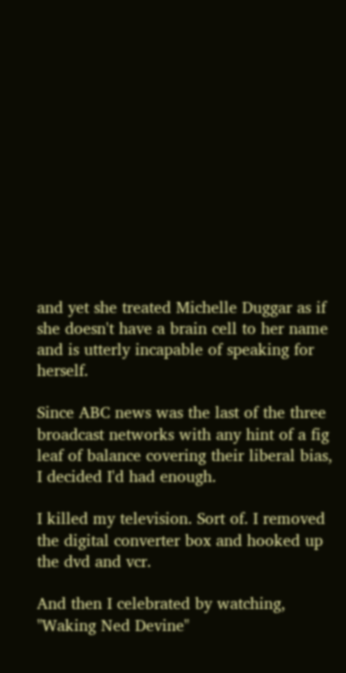and yet she treated Michelle Duggar as if she doesn't have a brain cell to her name and is utterly incapable of speaking for herself.

Since ABC news was the last of the three broadcast networks with any hint of a fig leaf of balance covering their liberal bias, I decided I'd had enough.

I killed my television. Sort of. I removed the digital converter box and hooked up the dvd and vcr.

And then I celebrated by watching, "Waking Ned Devine"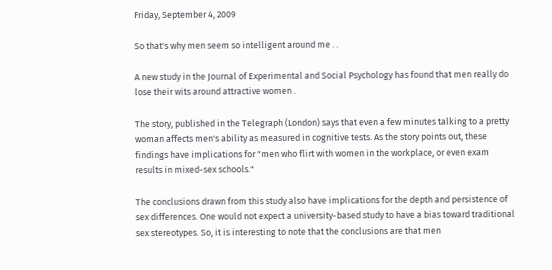Friday, September 4, 2009

So that's why men seem so intelligent around me . .

A new study in the Journal of Experimental and Social Psychology has found that men really do lose their wits around attractive women .

The story, published in the Telegraph (London) says that even a few minutes talking to a pretty woman affects men's ability as measured in cognitive tests. As the story points out, these findings have implications for "men who flirt with women in the workplace, or even exam results in mixed-sex schools."

The conclusions drawn from this study also have implications for the depth and persistence of sex differences. One would not expect a university-based study to have a bias toward traditional sex stereotypes. So, it is interesting to note that the conclusions are that men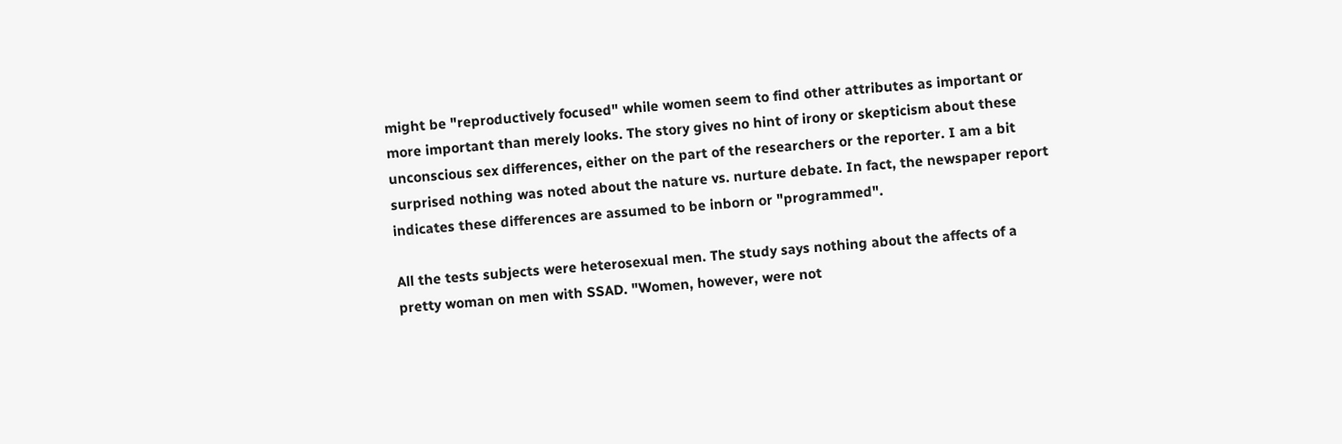might be "reproductively focused" while women seem to find other attributes as important or more important than merely looks. The story gives no hint of irony or skepticism about these unconscious sex differences, either on the part of the researchers or the reporter. I am a bit surprised nothing was noted about the nature vs. nurture debate. In fact, the newspaper report indicates these differences are assumed to be inborn or "programmed".

All the tests subjects were heterosexual men. The study says nothing about the affects of a pretty woman on men with SSAD. "Women, however, were not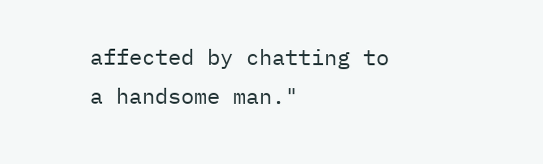affected by chatting to a handsome man."